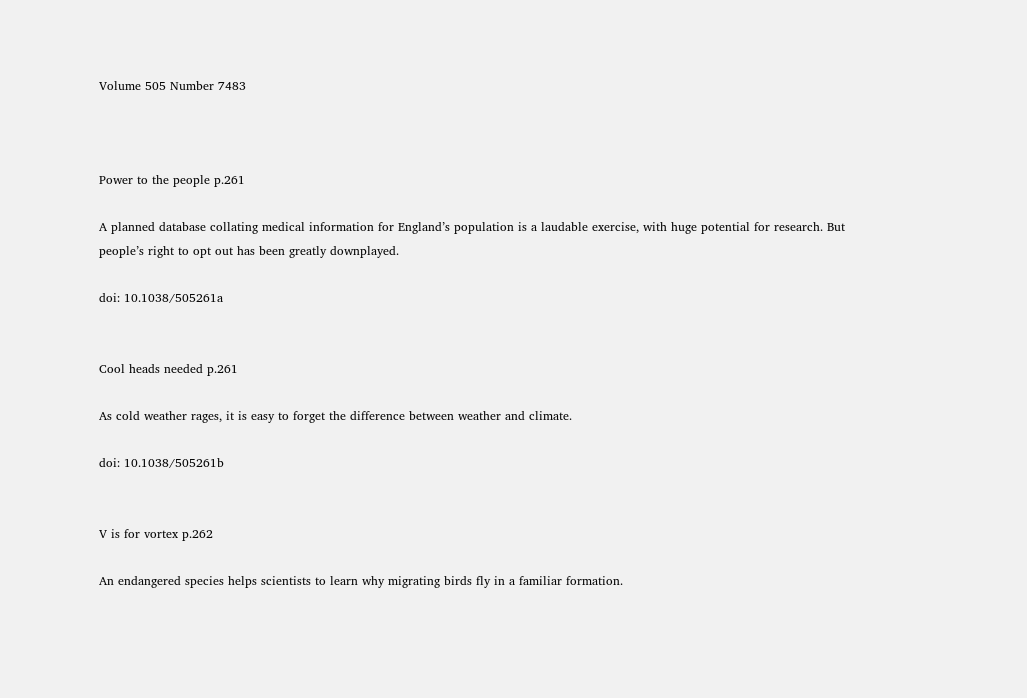Volume 505 Number 7483



Power to the people p.261

A planned database collating medical information for England’s population is a laudable exercise, with huge potential for research. But people’s right to opt out has been greatly downplayed.

doi: 10.1038/505261a


Cool heads needed p.261

As cold weather rages, it is easy to forget the difference between weather and climate.

doi: 10.1038/505261b


V is for vortex p.262

An endangered species helps scientists to learn why migrating birds fly in a familiar formation.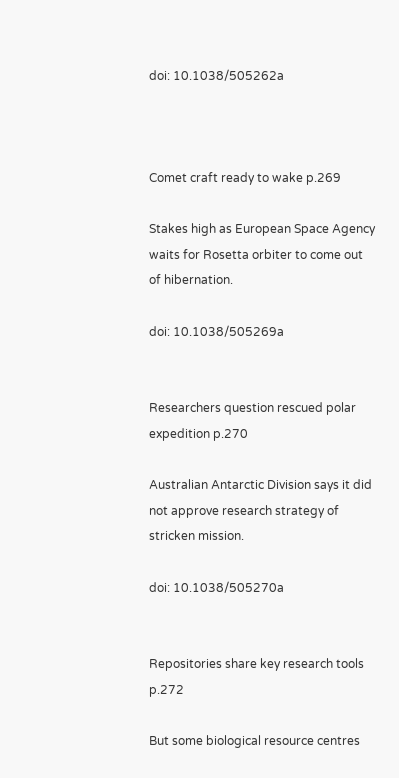doi: 10.1038/505262a



Comet craft ready to wake p.269

Stakes high as European Space Agency waits for Rosetta orbiter to come out of hibernation.

doi: 10.1038/505269a


Researchers question rescued polar expedition p.270

Australian Antarctic Division says it did not approve research strategy of stricken mission.

doi: 10.1038/505270a


Repositories share key research tools p.272

But some biological resource centres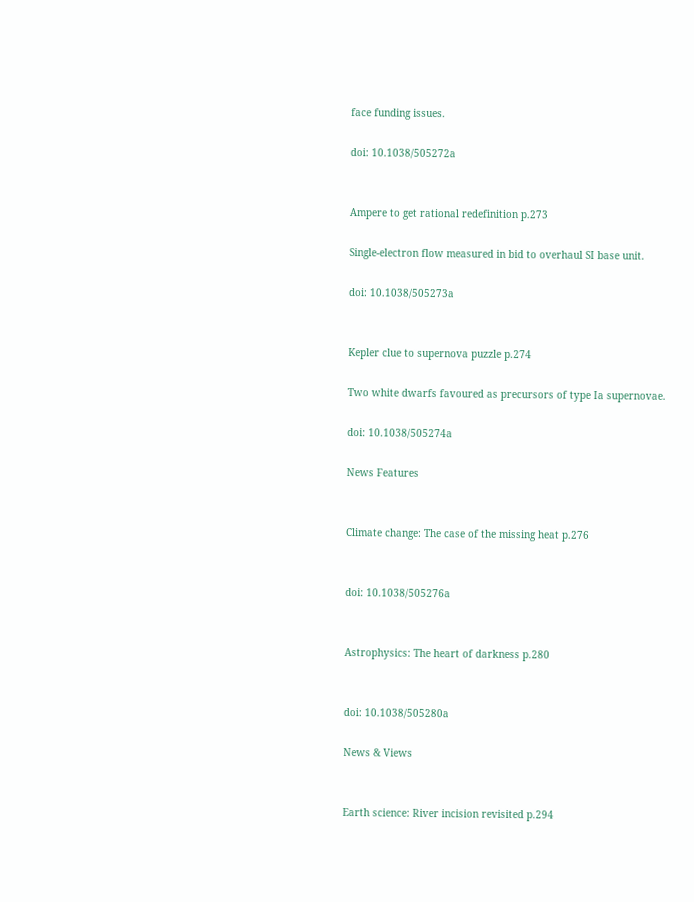face funding issues.

doi: 10.1038/505272a


Ampere to get rational redefinition p.273

Single-electron flow measured in bid to overhaul SI base unit.

doi: 10.1038/505273a


Kepler clue to supernova puzzle p.274

Two white dwarfs favoured as precursors of type Ia supernovae.

doi: 10.1038/505274a

News Features


Climate change: The case of the missing heat p.276


doi: 10.1038/505276a


Astrophysics: The heart of darkness p.280


doi: 10.1038/505280a

News & Views


Earth science: River incision revisited p.294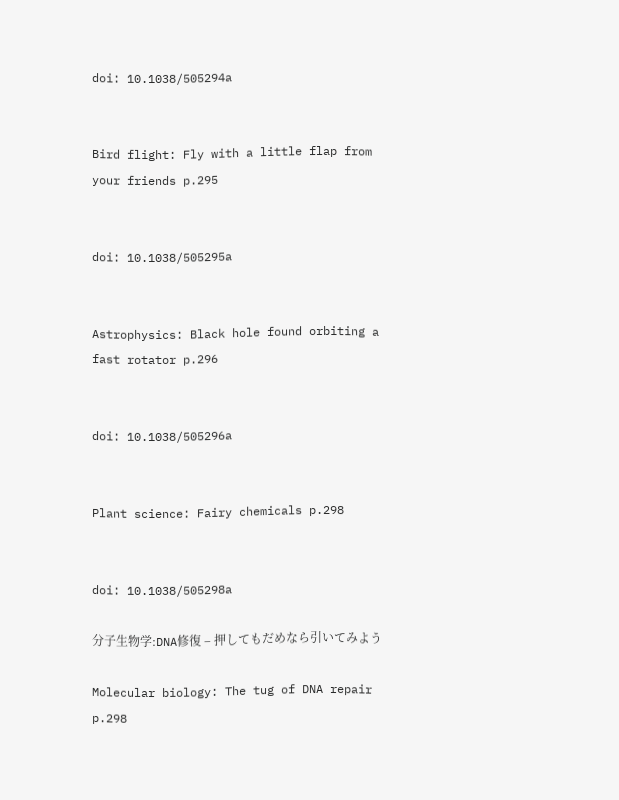doi: 10.1038/505294a


Bird flight: Fly with a little flap from your friends p.295


doi: 10.1038/505295a


Astrophysics: Black hole found orbiting a fast rotator p.296


doi: 10.1038/505296a


Plant science: Fairy chemicals p.298


doi: 10.1038/505298a

分子生物学:DNA修復 – 押してもだめなら引いてみよう

Molecular biology: The tug of DNA repair p.298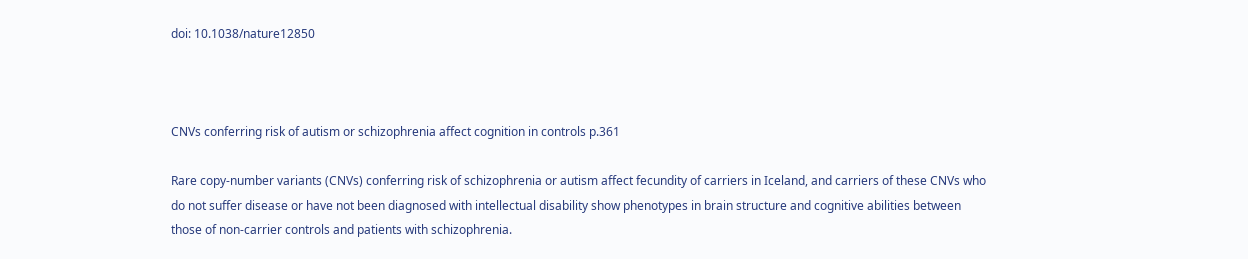doi: 10.1038/nature12850



CNVs conferring risk of autism or schizophrenia affect cognition in controls p.361

Rare copy-number variants (CNVs) conferring risk of schizophrenia or autism affect fecundity of carriers in Iceland, and carriers of these CNVs who do not suffer disease or have not been diagnosed with intellectual disability show phenotypes in brain structure and cognitive abilities between those of non-carrier controls and patients with schizophrenia.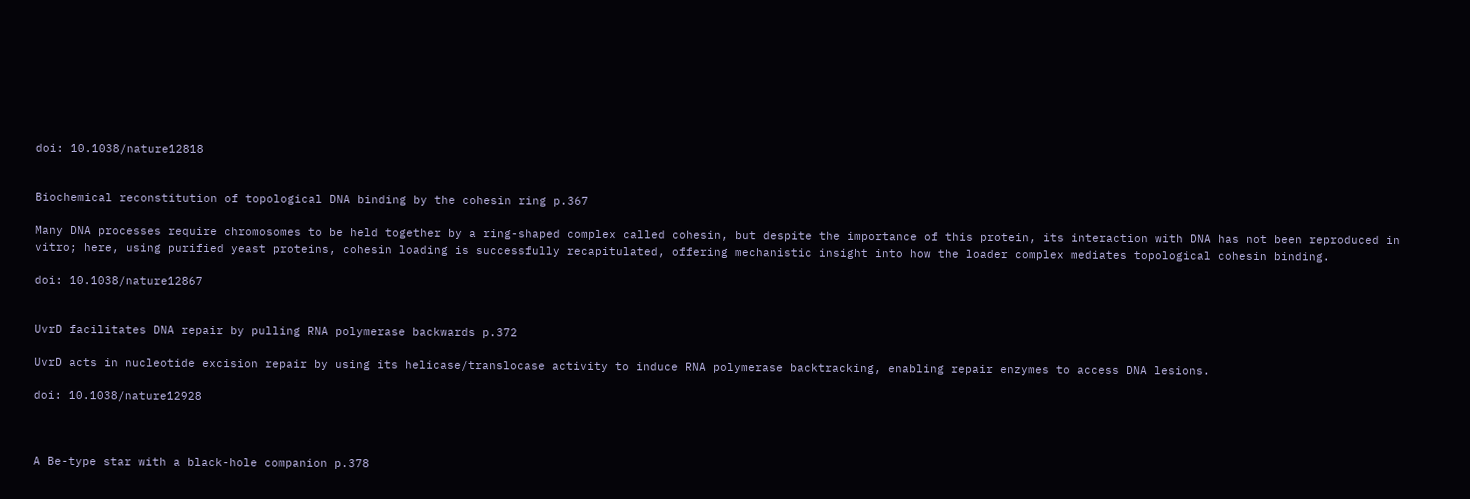doi: 10.1038/nature12818


Biochemical reconstitution of topological DNA binding by the cohesin ring p.367

Many DNA processes require chromosomes to be held together by a ring-shaped complex called cohesin, but despite the importance of this protein, its interaction with DNA has not been reproduced in vitro; here, using purified yeast proteins, cohesin loading is successfully recapitulated, offering mechanistic insight into how the loader complex mediates topological cohesin binding.

doi: 10.1038/nature12867


UvrD facilitates DNA repair by pulling RNA polymerase backwards p.372

UvrD acts in nucleotide excision repair by using its helicase/translocase activity to induce RNA polymerase backtracking, enabling repair enzymes to access DNA lesions.

doi: 10.1038/nature12928



A Be-type star with a black-hole companion p.378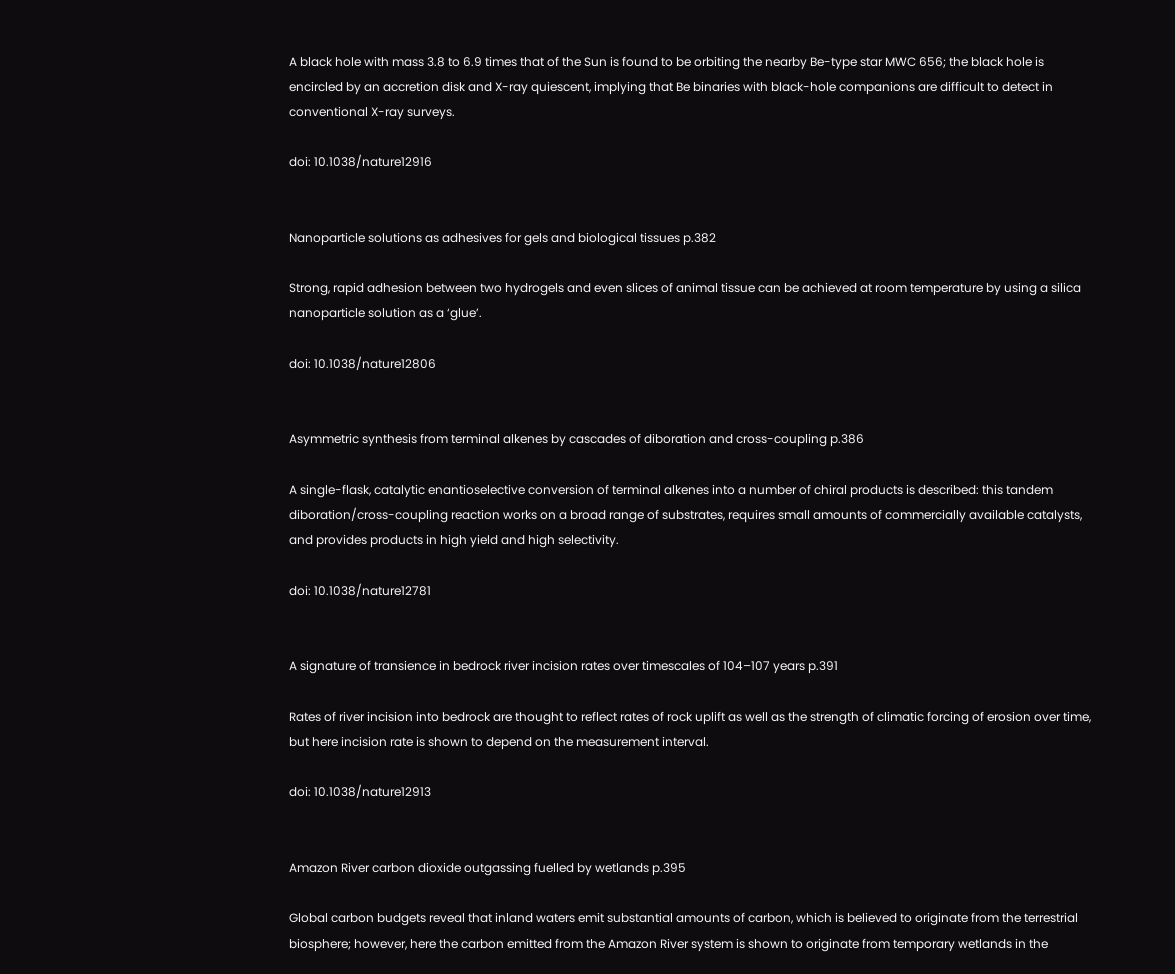A black hole with mass 3.8 to 6.9 times that of the Sun is found to be orbiting the nearby Be-type star MWC 656; the black hole is encircled by an accretion disk and X-ray quiescent, implying that Be binaries with black-hole companions are difficult to detect in conventional X-ray surveys.

doi: 10.1038/nature12916


Nanoparticle solutions as adhesives for gels and biological tissues p.382

Strong, rapid adhesion between two hydrogels and even slices of animal tissue can be achieved at room temperature by using a silica nanoparticle solution as a ‘glue’.

doi: 10.1038/nature12806


Asymmetric synthesis from terminal alkenes by cascades of diboration and cross-coupling p.386

A single-flask, catalytic enantioselective conversion of terminal alkenes into a number of chiral products is described: this tandem diboration/cross-coupling reaction works on a broad range of substrates, requires small amounts of commercially available catalysts, and provides products in high yield and high selectivity.

doi: 10.1038/nature12781


A signature of transience in bedrock river incision rates over timescales of 104–107 years p.391

Rates of river incision into bedrock are thought to reflect rates of rock uplift as well as the strength of climatic forcing of erosion over time, but here incision rate is shown to depend on the measurement interval.

doi: 10.1038/nature12913


Amazon River carbon dioxide outgassing fuelled by wetlands p.395

Global carbon budgets reveal that inland waters emit substantial amounts of carbon, which is believed to originate from the terrestrial biosphere; however, here the carbon emitted from the Amazon River system is shown to originate from temporary wetlands in the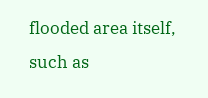flooded area itself, such as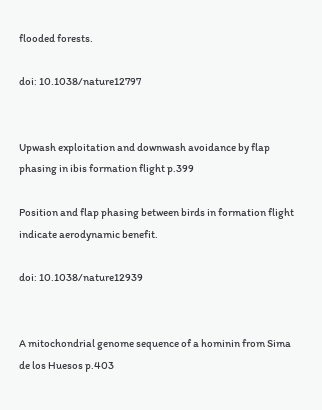flooded forests.

doi: 10.1038/nature12797


Upwash exploitation and downwash avoidance by flap phasing in ibis formation flight p.399

Position and flap phasing between birds in formation flight indicate aerodynamic benefit.

doi: 10.1038/nature12939


A mitochondrial genome sequence of a hominin from Sima de los Huesos p.403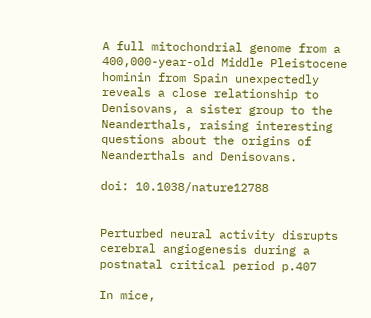A full mitochondrial genome from a 400,000-year-old Middle Pleistocene hominin from Spain unexpectedly reveals a close relationship to Denisovans, a sister group to the Neanderthals, raising interesting questions about the origins of Neanderthals and Denisovans.

doi: 10.1038/nature12788


Perturbed neural activity disrupts cerebral angiogenesis during a postnatal critical period p.407

In mice,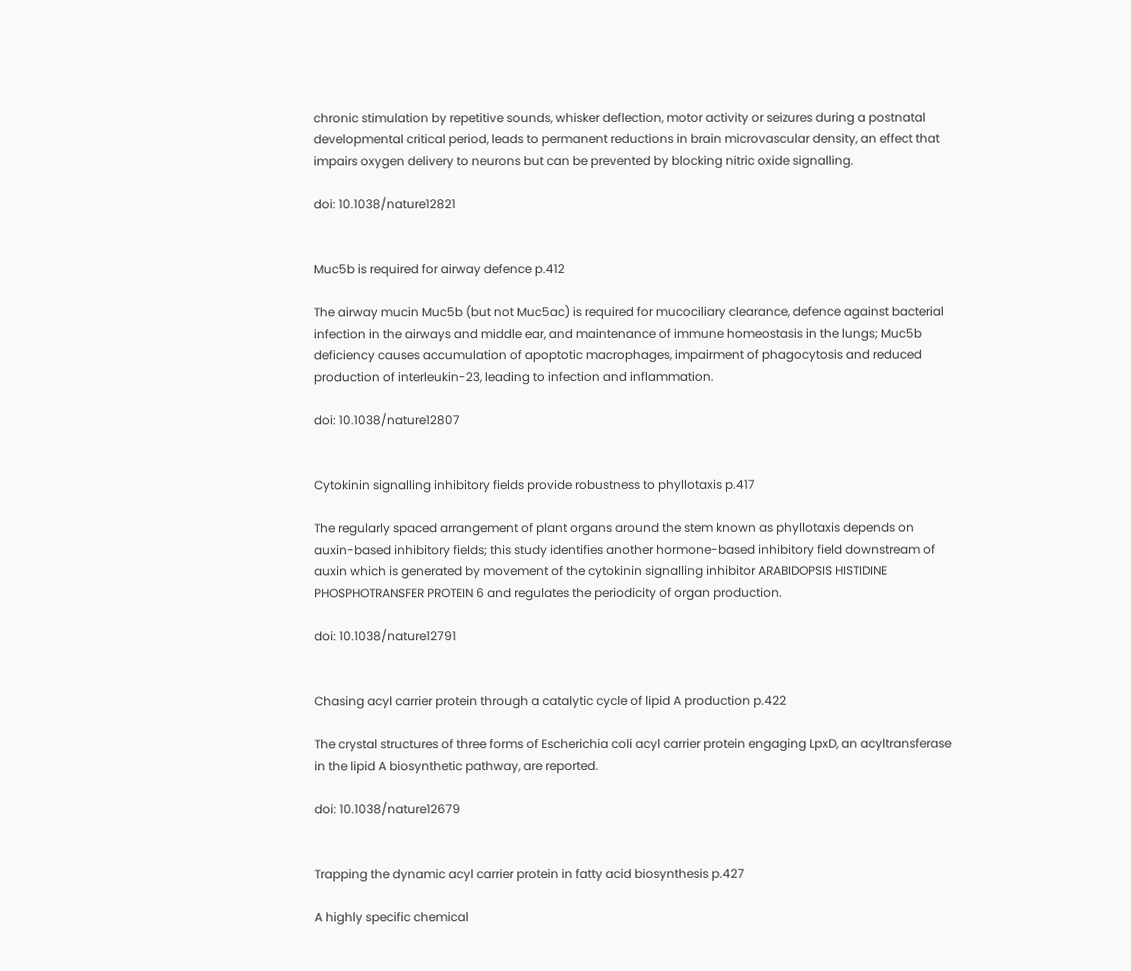chronic stimulation by repetitive sounds, whisker deflection, motor activity or seizures during a postnatal developmental critical period, leads to permanent reductions in brain microvascular density, an effect that impairs oxygen delivery to neurons but can be prevented by blocking nitric oxide signalling.

doi: 10.1038/nature12821


Muc5b is required for airway defence p.412

The airway mucin Muc5b (but not Muc5ac) is required for mucociliary clearance, defence against bacterial infection in the airways and middle ear, and maintenance of immune homeostasis in the lungs; Muc5b deficiency causes accumulation of apoptotic macrophages, impairment of phagocytosis and reduced production of interleukin-23, leading to infection and inflammation.

doi: 10.1038/nature12807


Cytokinin signalling inhibitory fields provide robustness to phyllotaxis p.417

The regularly spaced arrangement of plant organs around the stem known as phyllotaxis depends on auxin-based inhibitory fields; this study identifies another hormone-based inhibitory field downstream of auxin which is generated by movement of the cytokinin signalling inhibitor ARABIDOPSIS HISTIDINE PHOSPHOTRANSFER PROTEIN 6 and regulates the periodicity of organ production.

doi: 10.1038/nature12791


Chasing acyl carrier protein through a catalytic cycle of lipid A production p.422

The crystal structures of three forms of Escherichia coli acyl carrier protein engaging LpxD, an acyltransferase in the lipid A biosynthetic pathway, are reported.

doi: 10.1038/nature12679


Trapping the dynamic acyl carrier protein in fatty acid biosynthesis p.427

A highly specific chemical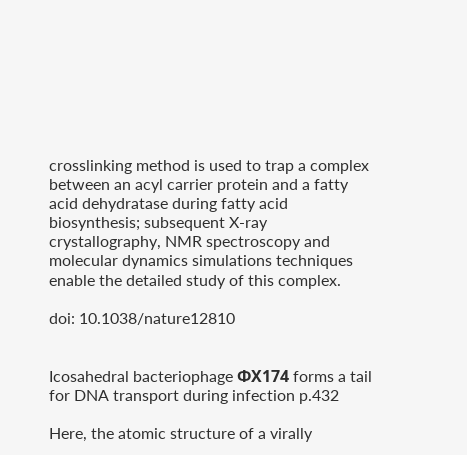crosslinking method is used to trap a complex between an acyl carrier protein and a fatty acid dehydratase during fatty acid biosynthesis; subsequent X-ray crystallography, NMR spectroscopy and molecular dynamics simulations techniques enable the detailed study of this complex.

doi: 10.1038/nature12810


Icosahedral bacteriophage ΦX174 forms a tail for DNA transport during infection p.432

Here, the atomic structure of a virally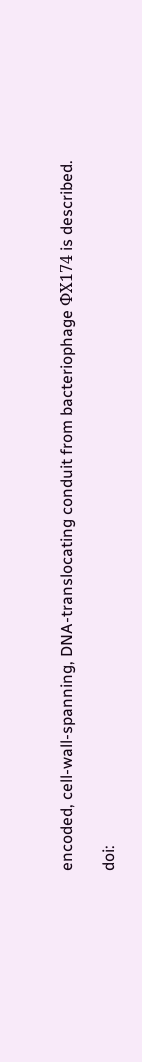encoded, cell-wall-spanning, DNA-translocating conduit from bacteriophage ΦX174 is described.

doi: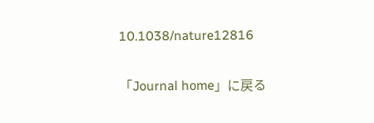10.1038/nature12816

「Journal home」に戻る